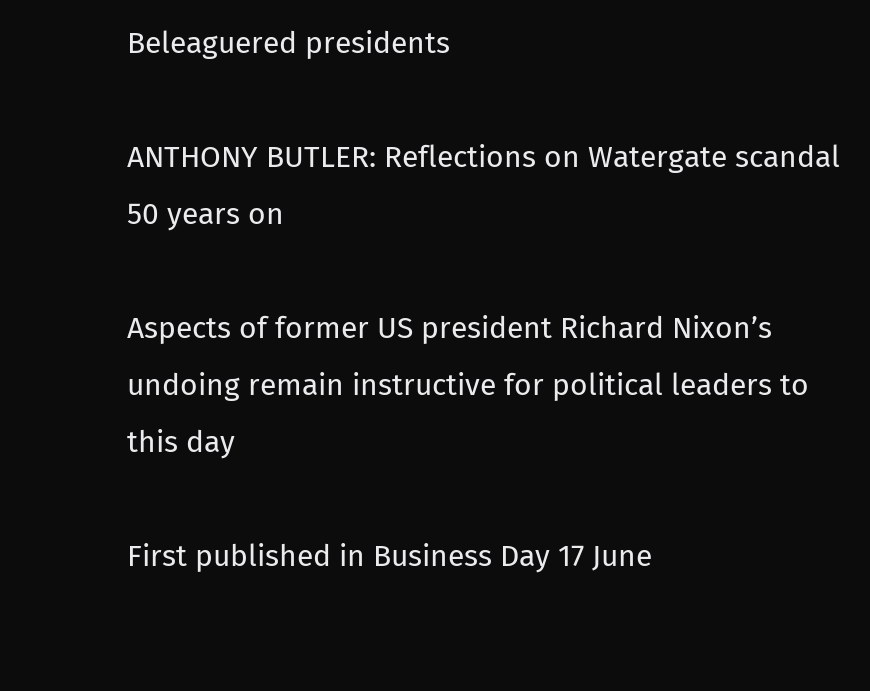Beleaguered presidents

ANTHONY BUTLER: Reflections on Watergate scandal 50 years on

Aspects of former US president Richard Nixon’s undoing remain instructive for political leaders to this day

First published in Business Day 17 June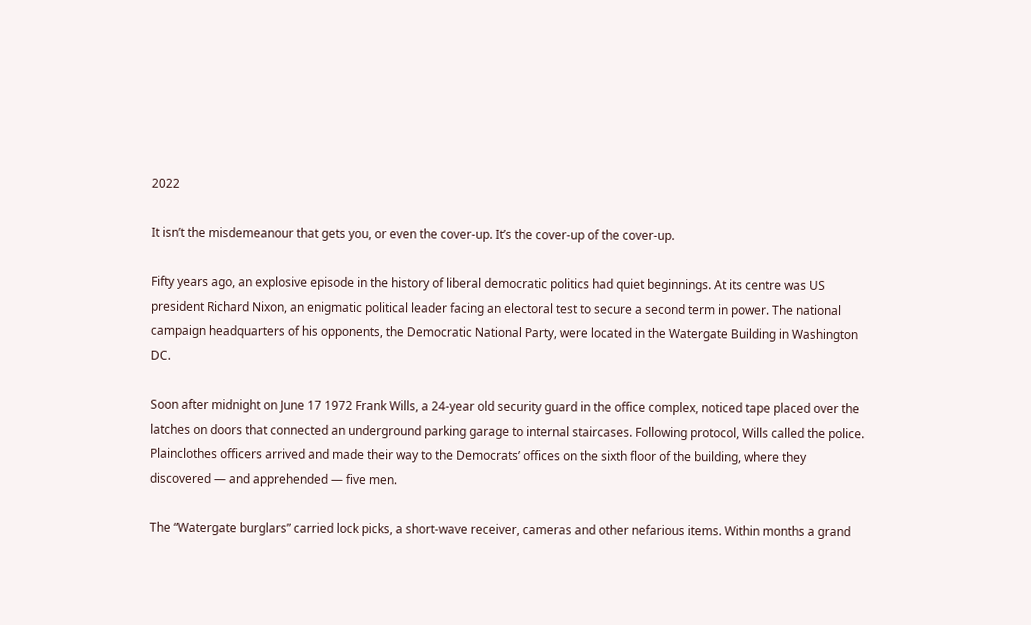2022

It isn’t the misdemeanour that gets you, or even the cover-up. It’s the cover-up of the cover-up.

Fifty years ago, an explosive episode in the history of liberal democratic politics had quiet beginnings. At its centre was US president Richard Nixon, an enigmatic political leader facing an electoral test to secure a second term in power. The national campaign headquarters of his opponents, the Democratic National Party, were located in the Watergate Building in Washington DC.

Soon after midnight on June 17 1972 Frank Wills, a 24-year old security guard in the office complex, noticed tape placed over the latches on doors that connected an underground parking garage to internal staircases. Following protocol, Wills called the police. Plainclothes officers arrived and made their way to the Democrats’ offices on the sixth floor of the building, where they discovered — and apprehended — five men.

The “Watergate burglars” carried lock picks, a short-wave receiver, cameras and other nefarious items. Within months a grand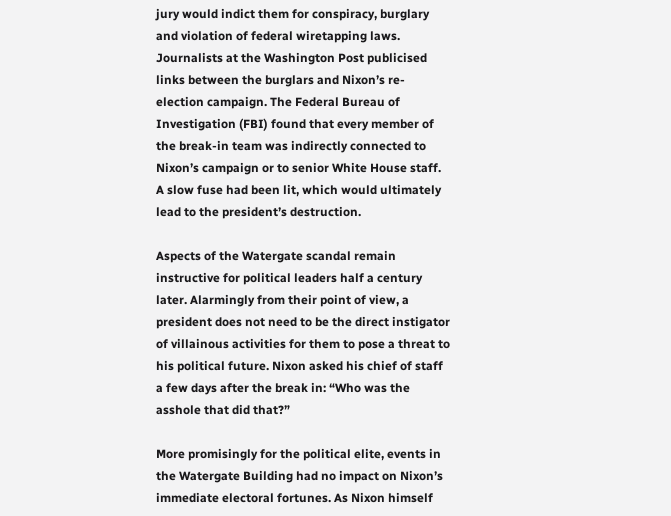jury would indict them for conspiracy, burglary and violation of federal wiretapping laws. Journalists at the Washington Post publicised links between the burglars and Nixon’s re-election campaign. The Federal Bureau of Investigation (FBI) found that every member of the break-in team was indirectly connected to Nixon’s campaign or to senior White House staff. A slow fuse had been lit, which would ultimately lead to the president’s destruction.

Aspects of the Watergate scandal remain instructive for political leaders half a century later. Alarmingly from their point of view, a president does not need to be the direct instigator of villainous activities for them to pose a threat to his political future. Nixon asked his chief of staff a few days after the break in: “Who was the asshole that did that?”

More promisingly for the political elite, events in the Watergate Building had no impact on Nixon’s immediate electoral fortunes. As Nixon himself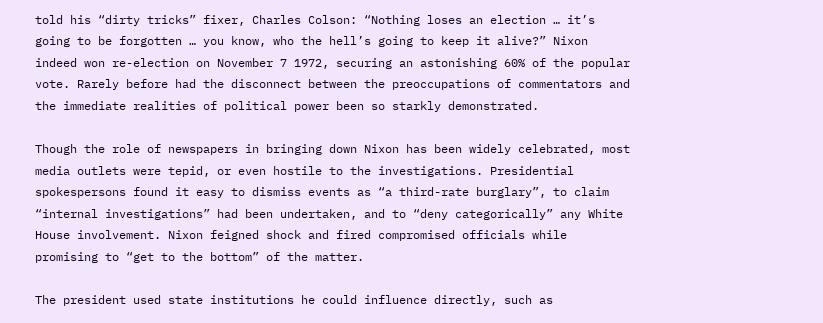told his “dirty tricks” fixer, Charles Colson: “Nothing loses an election … it’s going to be forgotten … you know, who the hell’s going to keep it alive?” Nixon indeed won re-election on November 7 1972, securing an astonishing 60% of the popular vote. Rarely before had the disconnect between the preoccupations of commentators and the immediate realities of political power been so starkly demonstrated.

Though the role of newspapers in bringing down Nixon has been widely celebrated, most media outlets were tepid, or even hostile to the investigations. Presidential spokespersons found it easy to dismiss events as “a third-rate burglary”, to claim “internal investigations” had been undertaken, and to “deny categorically” any White House involvement. Nixon feigned shock and fired compromised officials while promising to “get to the bottom” of the matter.

The president used state institutions he could influence directly, such as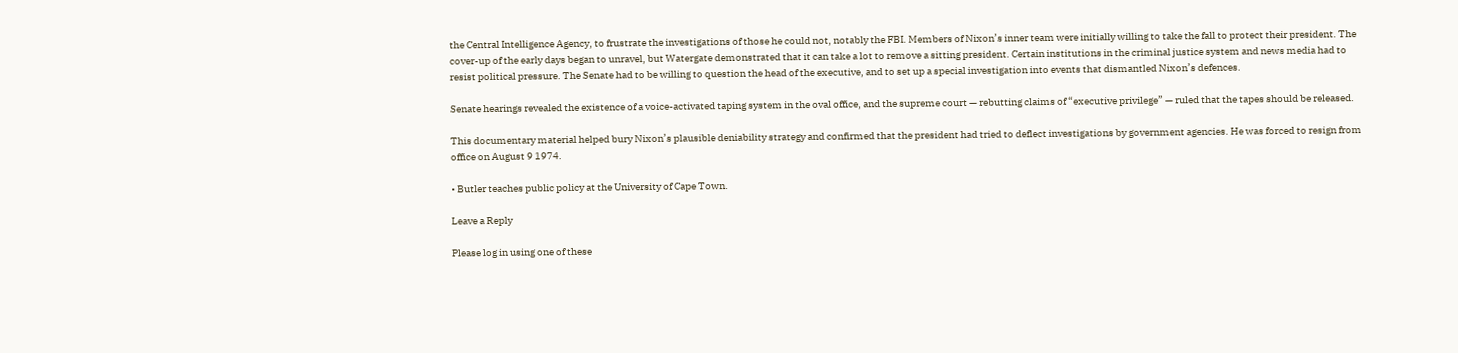the Central Intelligence Agency, to frustrate the investigations of those he could not, notably the FBI. Members of Nixon’s inner team were initially willing to take the fall to protect their president. The cover-up of the early days began to unravel, but Watergate demonstrated that it can take a lot to remove a sitting president. Certain institutions in the criminal justice system and news media had to resist political pressure. The Senate had to be willing to question the head of the executive, and to set up a special investigation into events that dismantled Nixon’s defences.

Senate hearings revealed the existence of a voice-activated taping system in the oval office, and the supreme court — rebutting claims of “executive privilege” — ruled that the tapes should be released.

This documentary material helped bury Nixon’s plausible deniability strategy and confirmed that the president had tried to deflect investigations by government agencies. He was forced to resign from office on August 9 1974.

• Butler teaches public policy at the University of Cape Town.

Leave a Reply

Please log in using one of these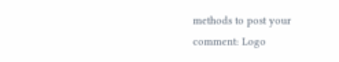methods to post your comment: Logo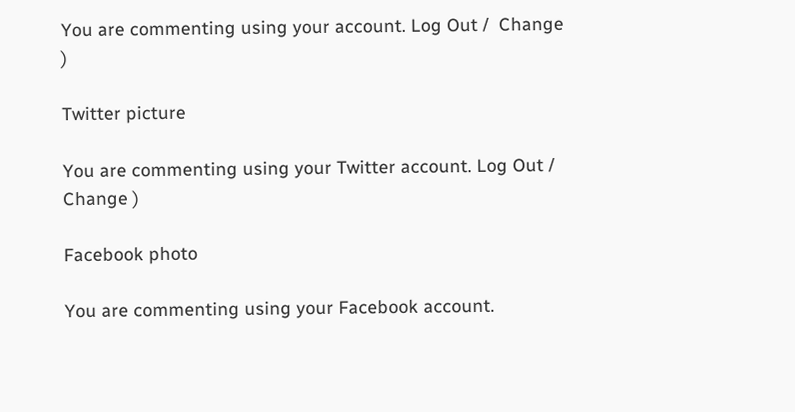You are commenting using your account. Log Out /  Change )

Twitter picture

You are commenting using your Twitter account. Log Out /  Change )

Facebook photo

You are commenting using your Facebook account.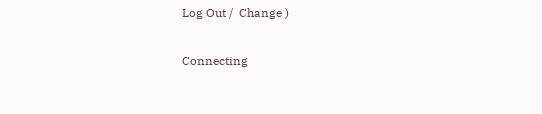Log Out /  Change )

Connecting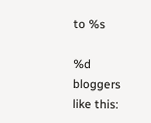to %s

%d bloggers like this: